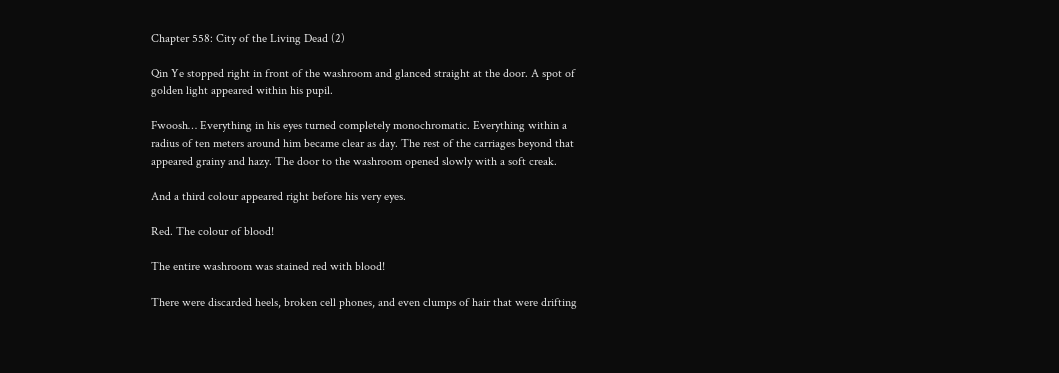Chapter 558: City of the Living Dead (2)

Qin Ye stopped right in front of the washroom and glanced straight at the door. A spot of golden light appeared within his pupil.

Fwoosh… Everything in his eyes turned completely monochromatic. Everything within a radius of ten meters around him became clear as day. The rest of the carriages beyond that appeared grainy and hazy. The door to the washroom opened slowly with a soft creak.

And a third colour appeared right before his very eyes.

Red. The colour of blood!

The entire washroom was stained red with blood!

There were discarded heels, broken cell phones, and even clumps of hair that were drifting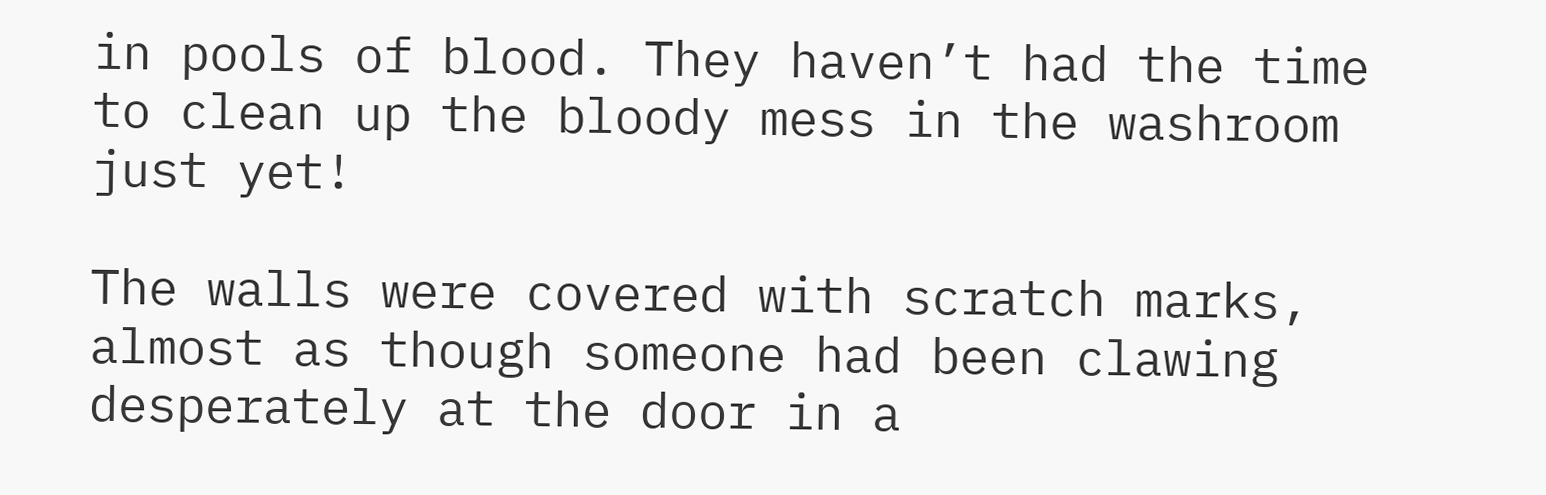in pools of blood. They haven’t had the time to clean up the bloody mess in the washroom just yet!

The walls were covered with scratch marks, almost as though someone had been clawing desperately at the door in a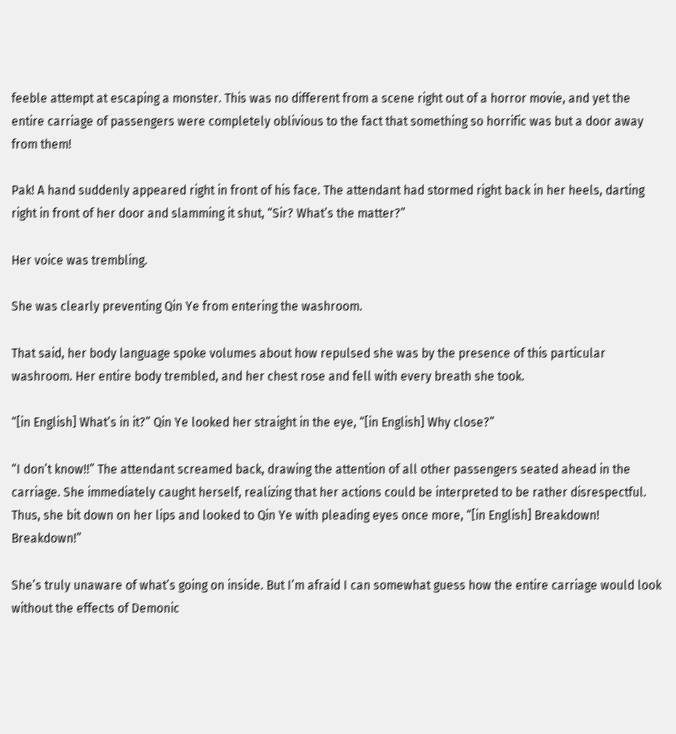feeble attempt at escaping a monster. This was no different from a scene right out of a horror movie, and yet the entire carriage of passengers were completely oblivious to the fact that something so horrific was but a door away from them!

Pak! A hand suddenly appeared right in front of his face. The attendant had stormed right back in her heels, darting right in front of her door and slamming it shut, “Sir? What’s the matter?”

Her voice was trembling.

She was clearly preventing Qin Ye from entering the washroom.

That said, her body language spoke volumes about how repulsed she was by the presence of this particular washroom. Her entire body trembled, and her chest rose and fell with every breath she took.

“[in English] What’s in it?” Qin Ye looked her straight in the eye, “[in English] Why close?”

“I don’t know!!” The attendant screamed back, drawing the attention of all other passengers seated ahead in the carriage. She immediately caught herself, realizing that her actions could be interpreted to be rather disrespectful. Thus, she bit down on her lips and looked to Qin Ye with pleading eyes once more, “[in English] Breakdown! Breakdown!”

She’s truly unaware of what’s going on inside. But I’m afraid I can somewhat guess how the entire carriage would look without the effects of Demonic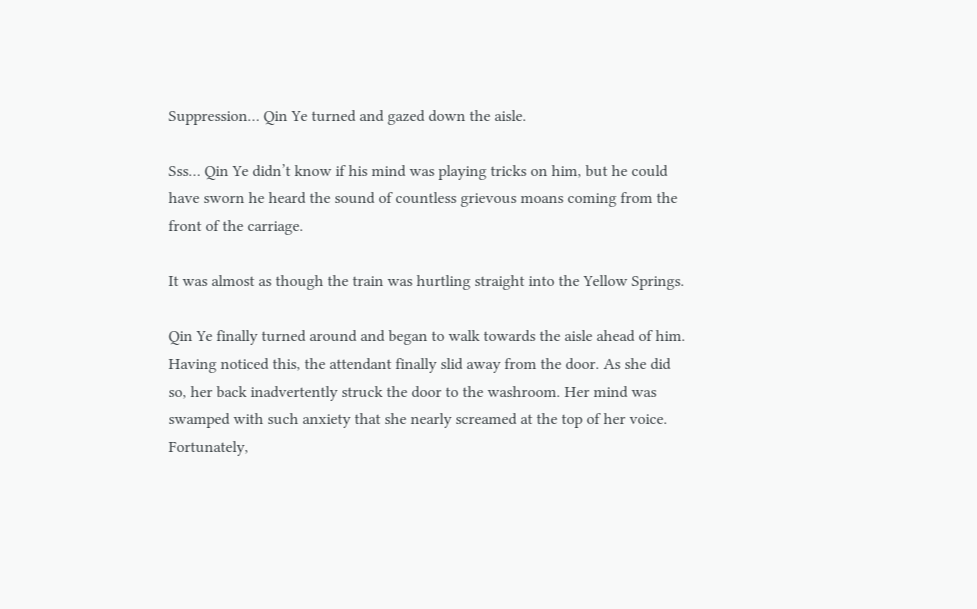Suppression… Qin Ye turned and gazed down the aisle.

Sss… Qin Ye didn’t know if his mind was playing tricks on him, but he could have sworn he heard the sound of countless grievous moans coming from the front of the carriage.

It was almost as though the train was hurtling straight into the Yellow Springs.

Qin Ye finally turned around and began to walk towards the aisle ahead of him. Having noticed this, the attendant finally slid away from the door. As she did so, her back inadvertently struck the door to the washroom. Her mind was swamped with such anxiety that she nearly screamed at the top of her voice. Fortunately,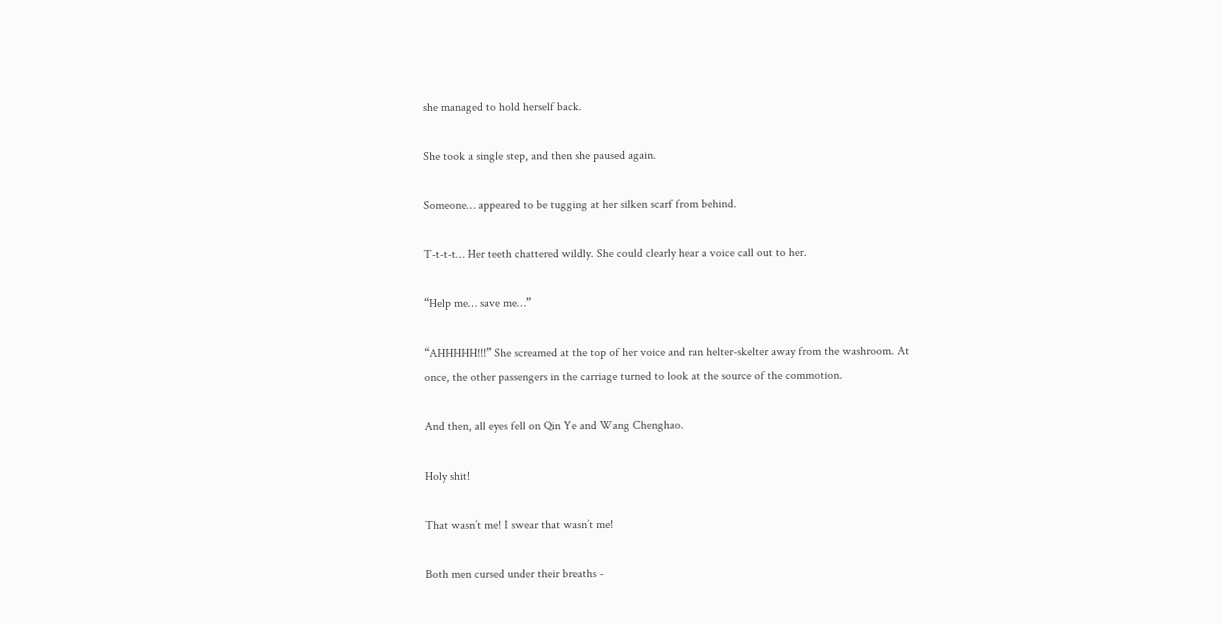she managed to hold herself back.

She took a single step, and then she paused again.

Someone… appeared to be tugging at her silken scarf from behind.

T-t-t-t… Her teeth chattered wildly. She could clearly hear a voice call out to her.

“Help me… save me…”

“AHHHHH!!!” She screamed at the top of her voice and ran helter-skelter away from the washroom. At once, the other passengers in the carriage turned to look at the source of the commotion.

And then, all eyes fell on Qin Ye and Wang Chenghao.

Holy shit!

That wasn’t me! I swear that wasn’t me!

Both men cursed under their breaths -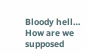Bloody hell… How are we supposed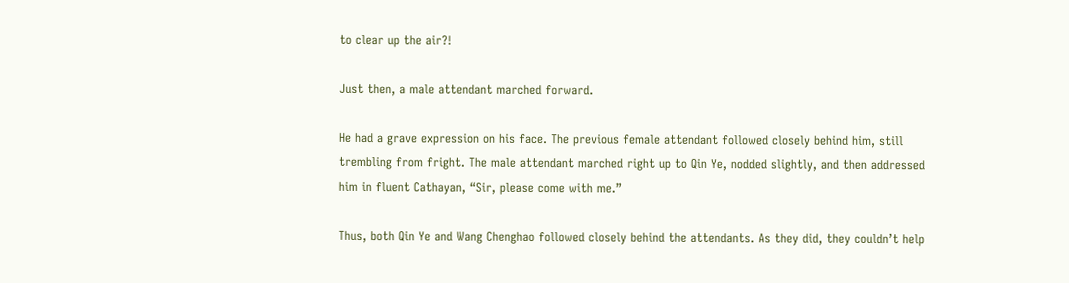to clear up the air?!

Just then, a male attendant marched forward.

He had a grave expression on his face. The previous female attendant followed closely behind him, still trembling from fright. The male attendant marched right up to Qin Ye, nodded slightly, and then addressed him in fluent Cathayan, “Sir, please come with me.”

Thus, both Qin Ye and Wang Chenghao followed closely behind the attendants. As they did, they couldn’t help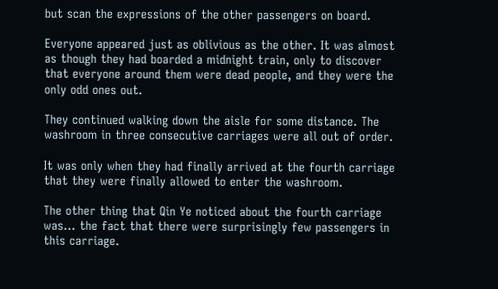but scan the expressions of the other passengers on board.

Everyone appeared just as oblivious as the other. It was almost as though they had boarded a midnight train, only to discover that everyone around them were dead people, and they were the only odd ones out.

They continued walking down the aisle for some distance. The washroom in three consecutive carriages were all out of order.

It was only when they had finally arrived at the fourth carriage that they were finally allowed to enter the washroom.

The other thing that Qin Ye noticed about the fourth carriage was… the fact that there were surprisingly few passengers in this carriage.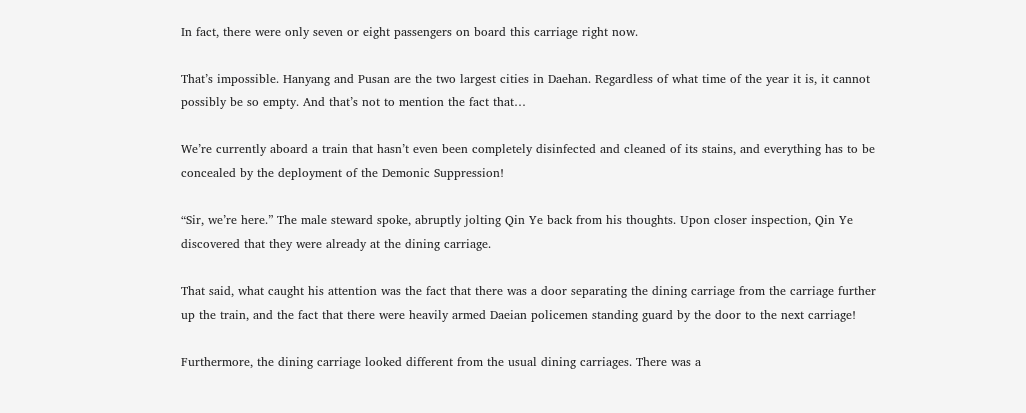In fact, there were only seven or eight passengers on board this carriage right now.

That’s impossible. Hanyang and Pusan are the two largest cities in Daehan. Regardless of what time of the year it is, it cannot possibly be so empty. And that’s not to mention the fact that…

We’re currently aboard a train that hasn’t even been completely disinfected and cleaned of its stains, and everything has to be concealed by the deployment of the Demonic Suppression!

“Sir, we’re here.” The male steward spoke, abruptly jolting Qin Ye back from his thoughts. Upon closer inspection, Qin Ye discovered that they were already at the dining carriage.

That said, what caught his attention was the fact that there was a door separating the dining carriage from the carriage further up the train, and the fact that there were heavily armed Daeian policemen standing guard by the door to the next carriage!

Furthermore, the dining carriage looked different from the usual dining carriages. There was a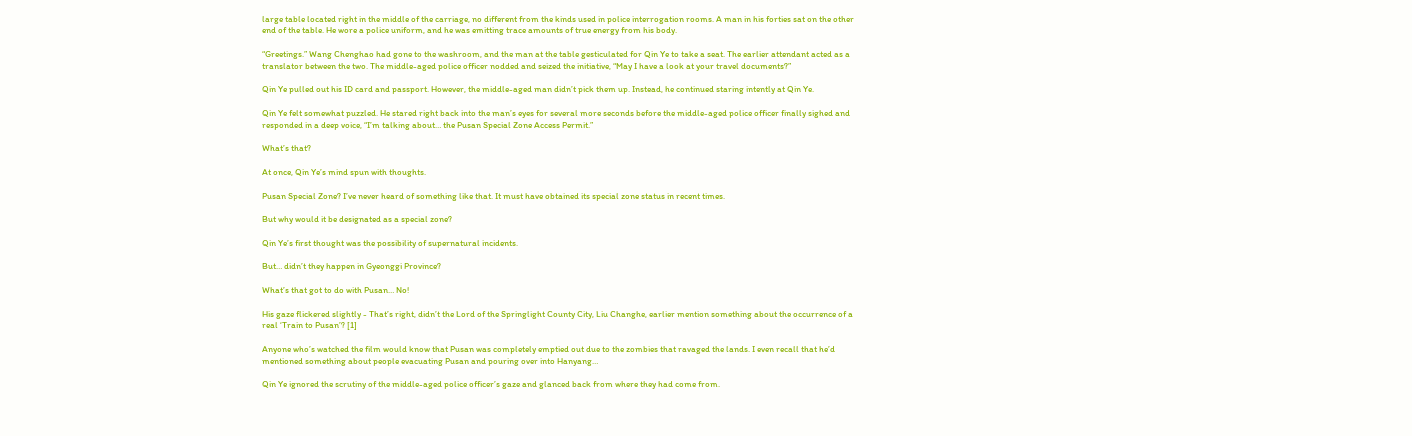large table located right in the middle of the carriage, no different from the kinds used in police interrogation rooms. A man in his forties sat on the other end of the table. He wore a police uniform, and he was emitting trace amounts of true energy from his body.

“Greetings.” Wang Chenghao had gone to the washroom, and the man at the table gesticulated for Qin Ye to take a seat. The earlier attendant acted as a translator between the two. The middle-aged police officer nodded and seized the initiative, “May I have a look at your travel documents?”

Qin Ye pulled out his ID card and passport. However, the middle-aged man didn’t pick them up. Instead, he continued staring intently at Qin Ye.

Qin Ye felt somewhat puzzled. He stared right back into the man’s eyes for several more seconds before the middle-aged police officer finally sighed and responded in a deep voice, “I’m talking about… the Pusan Special Zone Access Permit.”

What’s that?

At once, Qin Ye’s mind spun with thoughts.

Pusan Special Zone? I’ve never heard of something like that. It must have obtained its special zone status in recent times.

But why would it be designated as a special zone?

Qin Ye’s first thought was the possibility of supernatural incidents.

But… didn’t they happen in Gyeonggi Province?

What’s that got to do with Pusan… No!

His gaze flickered slightly - That’s right, didn’t the Lord of the Springlight County City, Liu Changhe, earlier mention something about the occurrence of a real ‘Train to Pusan’? [1]

Anyone who’s watched the film would know that Pusan was completely emptied out due to the zombies that ravaged the lands. I even recall that he’d mentioned something about people evacuating Pusan and pouring over into Hanyang…

Qin Ye ignored the scrutiny of the middle-aged police officer’s gaze and glanced back from where they had come from.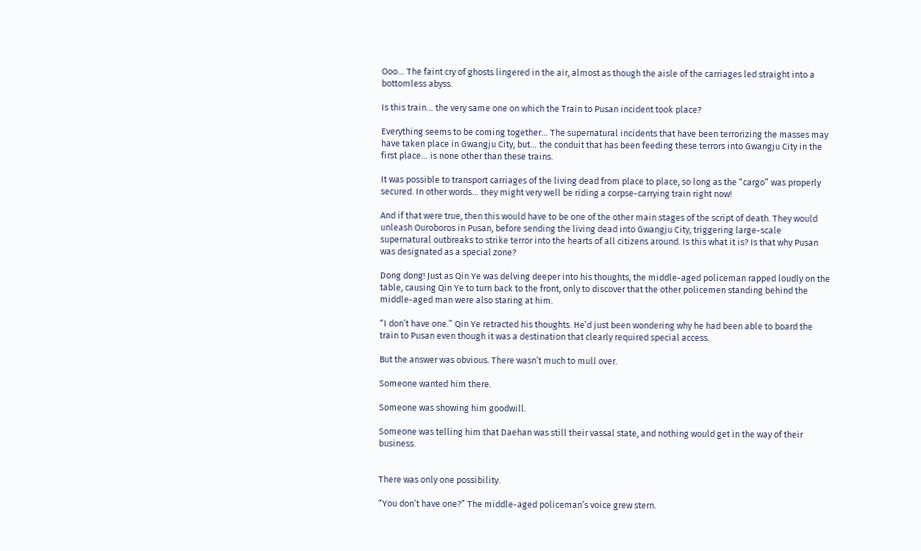Ooo… The faint cry of ghosts lingered in the air, almost as though the aisle of the carriages led straight into a bottomless abyss.

Is this train… the very same one on which the Train to Pusan incident took place?

Everything seems to be coming together… The supernatural incidents that have been terrorizing the masses may have taken place in Gwangju City, but… the conduit that has been feeding these terrors into Gwangju City in the first place… is none other than these trains.

It was possible to transport carriages of the living dead from place to place, so long as the “cargo” was properly secured. In other words… they might very well be riding a corpse-carrying train right now!

And if that were true, then this would have to be one of the other main stages of the script of death. They would unleash Ouroboros in Pusan, before sending the living dead into Gwangju City, triggering large-scale supernatural outbreaks to strike terror into the hearts of all citizens around. Is this what it is? Is that why Pusan was designated as a special zone?

Dong dong! Just as Qin Ye was delving deeper into his thoughts, the middle-aged policeman rapped loudly on the table, causing Qin Ye to turn back to the front, only to discover that the other policemen standing behind the middle-aged man were also staring at him.

“I don’t have one.” Qin Ye retracted his thoughts. He’d just been wondering why he had been able to board the train to Pusan even though it was a destination that clearly required special access.

But the answer was obvious. There wasn’t much to mull over.

Someone wanted him there.

Someone was showing him goodwill.

Someone was telling him that Daehan was still their vassal state, and nothing would get in the way of their business.


There was only one possibility.

“You don’t have one?” The middle-aged policeman’s voice grew stern.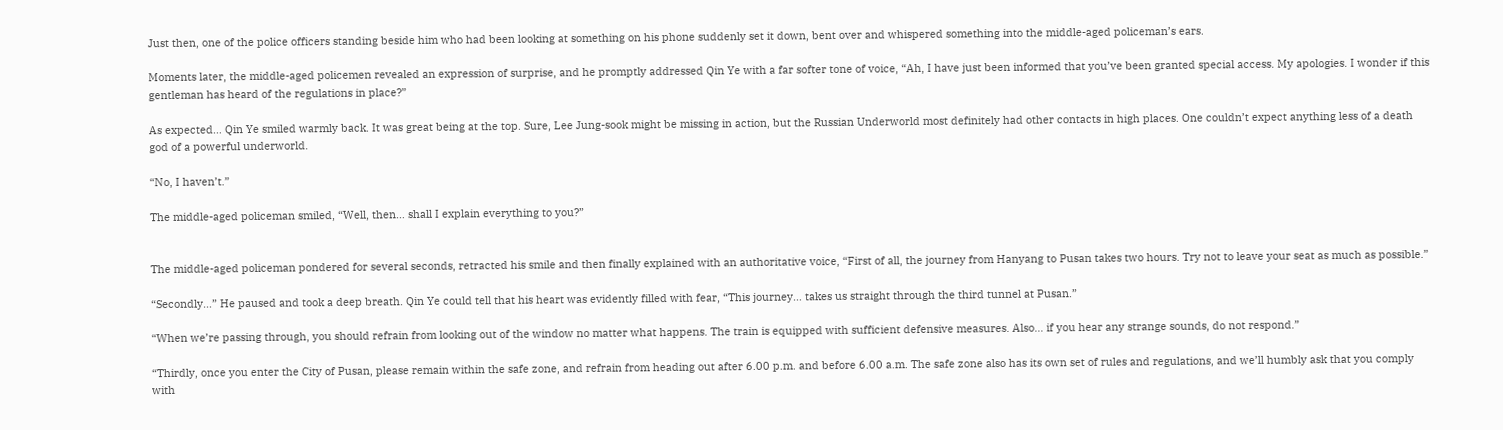Just then, one of the police officers standing beside him who had been looking at something on his phone suddenly set it down, bent over and whispered something into the middle-aged policeman’s ears.

Moments later, the middle-aged policemen revealed an expression of surprise, and he promptly addressed Qin Ye with a far softer tone of voice, “Ah, I have just been informed that you’ve been granted special access. My apologies. I wonder if this gentleman has heard of the regulations in place?”

As expected… Qin Ye smiled warmly back. It was great being at the top. Sure, Lee Jung-sook might be missing in action, but the Russian Underworld most definitely had other contacts in high places. One couldn’t expect anything less of a death god of a powerful underworld.

“No, I haven’t.”

The middle-aged policeman smiled, “Well, then… shall I explain everything to you?”


The middle-aged policeman pondered for several seconds, retracted his smile and then finally explained with an authoritative voice, “First of all, the journey from Hanyang to Pusan takes two hours. Try not to leave your seat as much as possible.”

“Secondly…” He paused and took a deep breath. Qin Ye could tell that his heart was evidently filled with fear, “This journey… takes us straight through the third tunnel at Pusan.”

“When we’re passing through, you should refrain from looking out of the window no matter what happens. The train is equipped with sufficient defensive measures. Also… if you hear any strange sounds, do not respond.”

“Thirdly, once you enter the City of Pusan, please remain within the safe zone, and refrain from heading out after 6.00 p.m. and before 6.00 a.m. The safe zone also has its own set of rules and regulations, and we’ll humbly ask that you comply with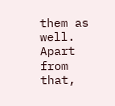them as well. Apart from that,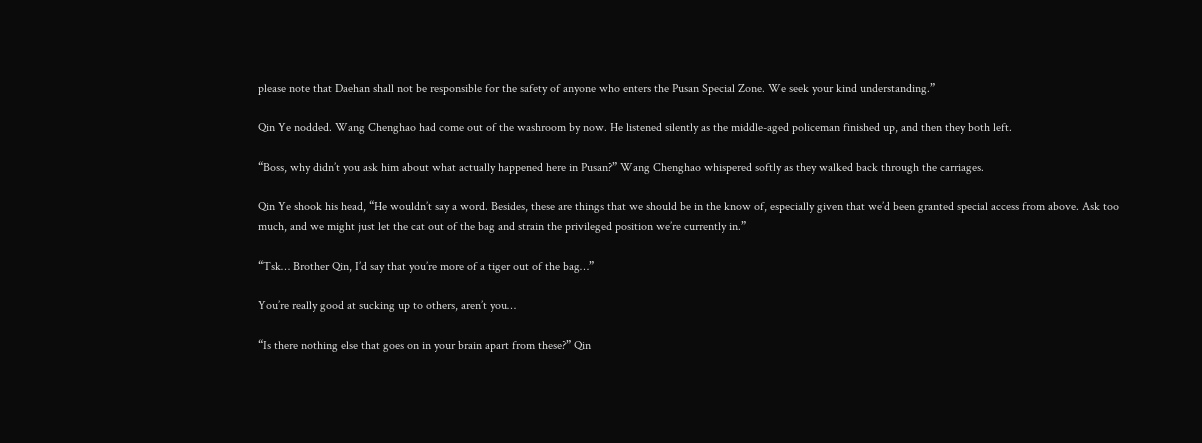please note that Daehan shall not be responsible for the safety of anyone who enters the Pusan Special Zone. We seek your kind understanding.”

Qin Ye nodded. Wang Chenghao had come out of the washroom by now. He listened silently as the middle-aged policeman finished up, and then they both left.

“Boss, why didn’t you ask him about what actually happened here in Pusan?” Wang Chenghao whispered softly as they walked back through the carriages.

Qin Ye shook his head, “He wouldn’t say a word. Besides, these are things that we should be in the know of, especially given that we’d been granted special access from above. Ask too much, and we might just let the cat out of the bag and strain the privileged position we’re currently in.”

“Tsk… Brother Qin, I’d say that you’re more of a tiger out of the bag…”

You’re really good at sucking up to others, aren’t you…

“Is there nothing else that goes on in your brain apart from these?” Qin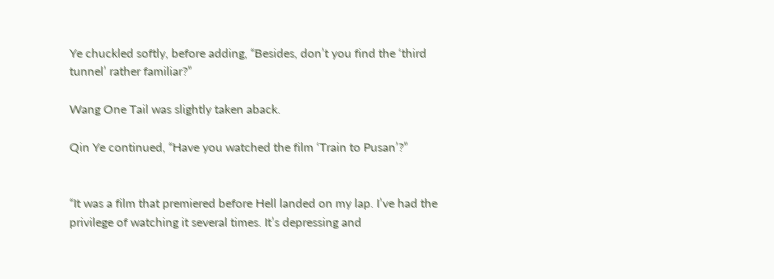Ye chuckled softly, before adding, “Besides, don’t you find the ‘third tunnel’ rather familiar?”

Wang One Tail was slightly taken aback.

Qin Ye continued, “Have you watched the film ‘Train to Pusan’?”


“It was a film that premiered before Hell landed on my lap. I’ve had the privilege of watching it several times. It’s depressing and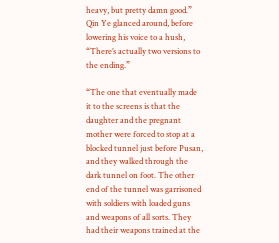heavy, but pretty damn good.” Qin Ye glanced around, before lowering his voice to a hush, “There’s actually two versions to the ending.”

“The one that eventually made it to the screens is that the daughter and the pregnant mother were forced to stop at a blocked tunnel just before Pusan, and they walked through the dark tunnel on foot. The other end of the tunnel was garrisoned with soldiers with loaded guns and weapons of all sorts. They had their weapons trained at the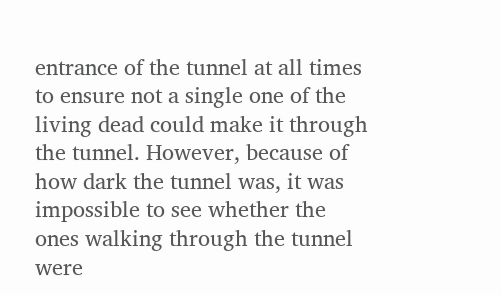entrance of the tunnel at all times to ensure not a single one of the living dead could make it through the tunnel. However, because of how dark the tunnel was, it was impossible to see whether the ones walking through the tunnel were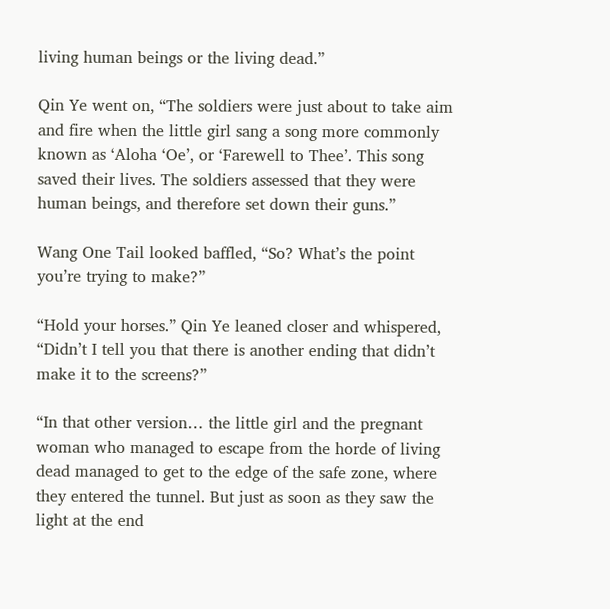living human beings or the living dead.”

Qin Ye went on, “The soldiers were just about to take aim and fire when the little girl sang a song more commonly known as ‘Aloha ‘Oe’, or ‘Farewell to Thee’. This song saved their lives. The soldiers assessed that they were human beings, and therefore set down their guns.”

Wang One Tail looked baffled, “So? What’s the point you’re trying to make?”

“Hold your horses.” Qin Ye leaned closer and whispered, “Didn’t I tell you that there is another ending that didn’t make it to the screens?”

“In that other version… the little girl and the pregnant woman who managed to escape from the horde of living dead managed to get to the edge of the safe zone, where they entered the tunnel. But just as soon as they saw the light at the end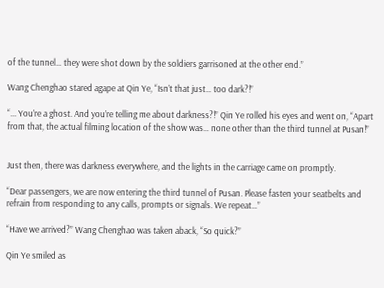of the tunnel… they were shot down by the soldiers garrisoned at the other end.”

Wang Chenghao stared agape at Qin Ye, “Isn’t that just… too dark?!”

“... You’re a ghost. And you’re telling me about darkness?!” Qin Ye rolled his eyes and went on, “Apart from that, the actual filming location of the show was… none other than the third tunnel at Pusan!”


Just then, there was darkness everywhere, and the lights in the carriage came on promptly.

“Dear passengers, we are now entering the third tunnel of Pusan. Please fasten your seatbelts and refrain from responding to any calls, prompts or signals. We repeat…”

“Have we arrived?” Wang Chenghao was taken aback, “So quick?”

Qin Ye smiled as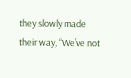they slowly made their way, “We’ve not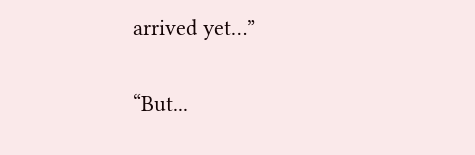arrived yet…”

“But...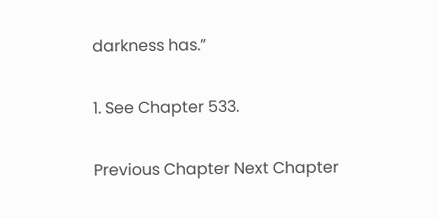darkness has.”

1. See Chapter 533.

Previous Chapter Next Chapter